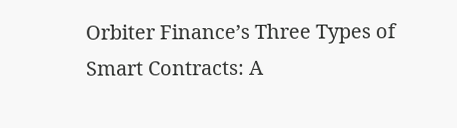Orbiter Finance’s Three Types of Smart Contracts: A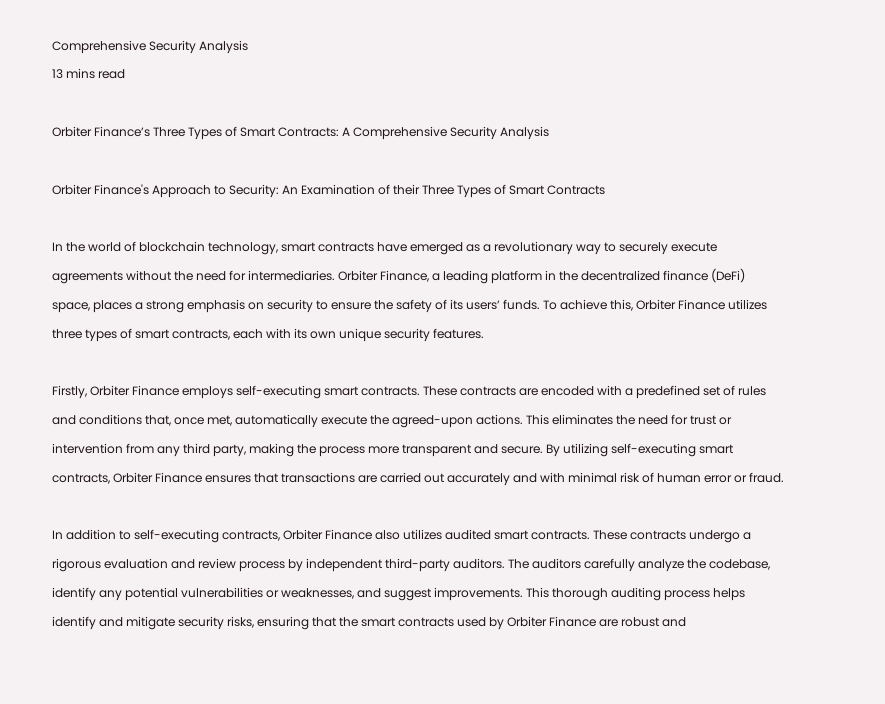Comprehensive Security Analysis
13 mins read

Orbiter Finance’s Three Types of Smart Contracts: A Comprehensive Security Analysis

Orbiter Finance's Approach to Security: An Examination of their Three Types of Smart Contracts

In the world of blockchain technology, smart contracts have emerged as a revolutionary way to securely execute agreements without the need for intermediaries. Orbiter Finance, a leading platform in the decentralized finance (DeFi) space, places a strong emphasis on security to ensure the safety of its users’ funds. To achieve this, Orbiter Finance utilizes three types of smart contracts, each with its own unique security features.

Firstly, Orbiter Finance employs self-executing smart contracts. These contracts are encoded with a predefined set of rules and conditions that, once met, automatically execute the agreed-upon actions. This eliminates the need for trust or intervention from any third party, making the process more transparent and secure. By utilizing self-executing smart contracts, Orbiter Finance ensures that transactions are carried out accurately and with minimal risk of human error or fraud.

In addition to self-executing contracts, Orbiter Finance also utilizes audited smart contracts. These contracts undergo a rigorous evaluation and review process by independent third-party auditors. The auditors carefully analyze the codebase, identify any potential vulnerabilities or weaknesses, and suggest improvements. This thorough auditing process helps identify and mitigate security risks, ensuring that the smart contracts used by Orbiter Finance are robust and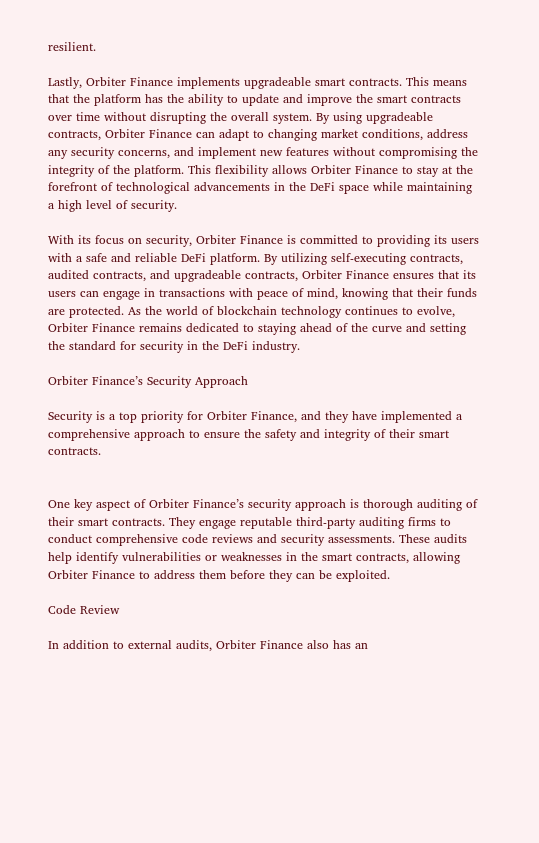resilient.

Lastly, Orbiter Finance implements upgradeable smart contracts. This means that the platform has the ability to update and improve the smart contracts over time without disrupting the overall system. By using upgradeable contracts, Orbiter Finance can adapt to changing market conditions, address any security concerns, and implement new features without compromising the integrity of the platform. This flexibility allows Orbiter Finance to stay at the forefront of technological advancements in the DeFi space while maintaining a high level of security.

With its focus on security, Orbiter Finance is committed to providing its users with a safe and reliable DeFi platform. By utilizing self-executing contracts, audited contracts, and upgradeable contracts, Orbiter Finance ensures that its users can engage in transactions with peace of mind, knowing that their funds are protected. As the world of blockchain technology continues to evolve, Orbiter Finance remains dedicated to staying ahead of the curve and setting the standard for security in the DeFi industry.

Orbiter Finance’s Security Approach

Security is a top priority for Orbiter Finance, and they have implemented a comprehensive approach to ensure the safety and integrity of their smart contracts.


One key aspect of Orbiter Finance’s security approach is thorough auditing of their smart contracts. They engage reputable third-party auditing firms to conduct comprehensive code reviews and security assessments. These audits help identify vulnerabilities or weaknesses in the smart contracts, allowing Orbiter Finance to address them before they can be exploited.

Code Review

In addition to external audits, Orbiter Finance also has an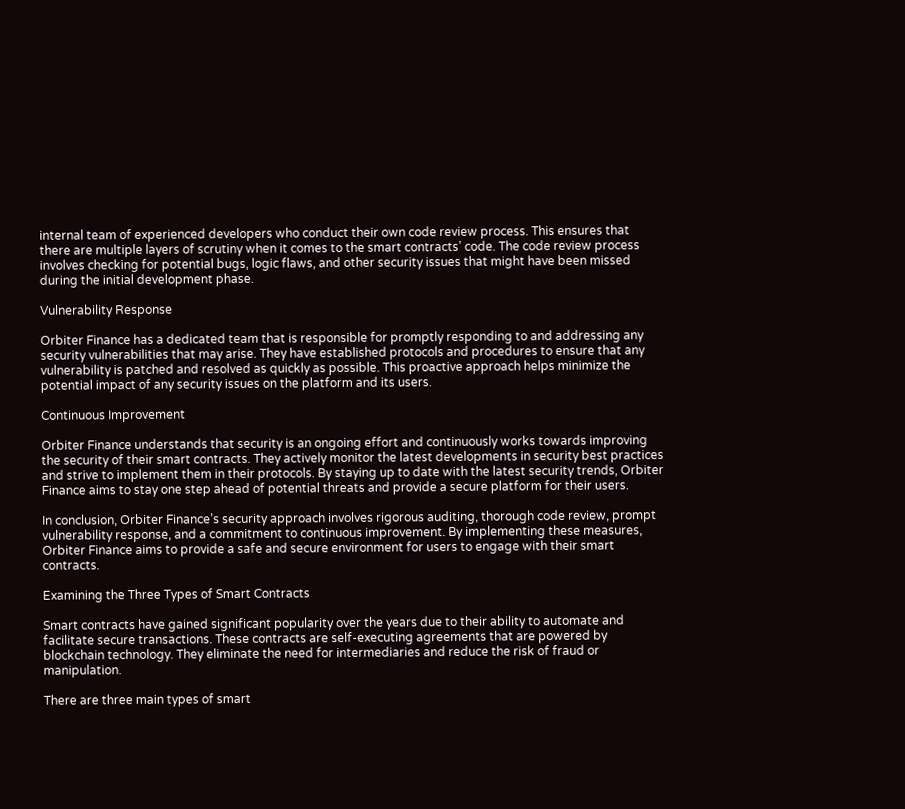internal team of experienced developers who conduct their own code review process. This ensures that there are multiple layers of scrutiny when it comes to the smart contracts’ code. The code review process involves checking for potential bugs, logic flaws, and other security issues that might have been missed during the initial development phase.

Vulnerability Response

Orbiter Finance has a dedicated team that is responsible for promptly responding to and addressing any security vulnerabilities that may arise. They have established protocols and procedures to ensure that any vulnerability is patched and resolved as quickly as possible. This proactive approach helps minimize the potential impact of any security issues on the platform and its users.

Continuous Improvement

Orbiter Finance understands that security is an ongoing effort and continuously works towards improving the security of their smart contracts. They actively monitor the latest developments in security best practices and strive to implement them in their protocols. By staying up to date with the latest security trends, Orbiter Finance aims to stay one step ahead of potential threats and provide a secure platform for their users.

In conclusion, Orbiter Finance’s security approach involves rigorous auditing, thorough code review, prompt vulnerability response, and a commitment to continuous improvement. By implementing these measures, Orbiter Finance aims to provide a safe and secure environment for users to engage with their smart contracts.

Examining the Three Types of Smart Contracts

Smart contracts have gained significant popularity over the years due to their ability to automate and facilitate secure transactions. These contracts are self-executing agreements that are powered by blockchain technology. They eliminate the need for intermediaries and reduce the risk of fraud or manipulation.

There are three main types of smart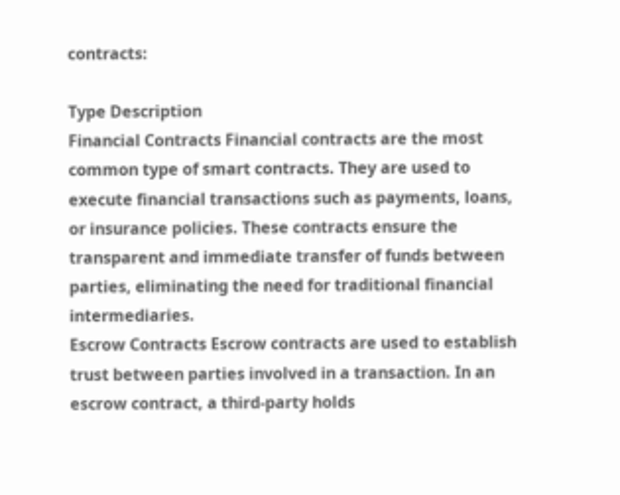contracts:

Type Description
Financial Contracts Financial contracts are the most common type of smart contracts. They are used to execute financial transactions such as payments, loans, or insurance policies. These contracts ensure the transparent and immediate transfer of funds between parties, eliminating the need for traditional financial intermediaries.
Escrow Contracts Escrow contracts are used to establish trust between parties involved in a transaction. In an escrow contract, a third-party holds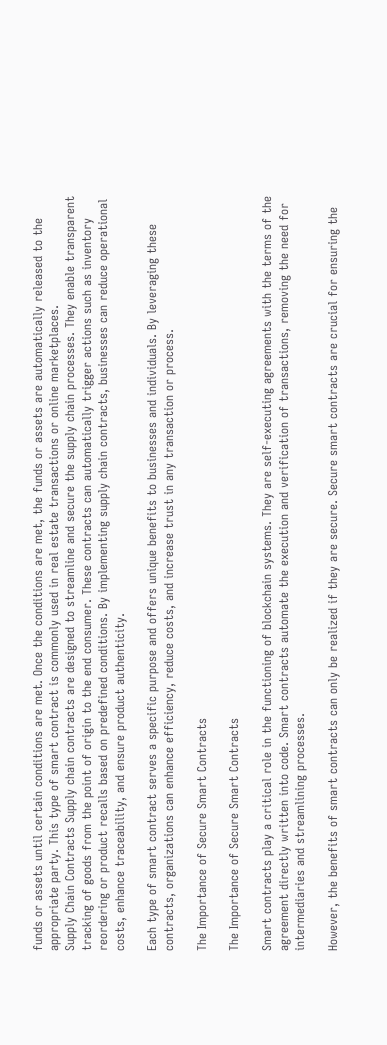funds or assets until certain conditions are met. Once the conditions are met, the funds or assets are automatically released to the appropriate party. This type of smart contract is commonly used in real estate transactions or online marketplaces.
Supply Chain Contracts Supply chain contracts are designed to streamline and secure the supply chain processes. They enable transparent tracking of goods from the point of origin to the end consumer. These contracts can automatically trigger actions such as inventory reordering or product recalls based on predefined conditions. By implementing supply chain contracts, businesses can reduce operational costs, enhance traceability, and ensure product authenticity.

Each type of smart contract serves a specific purpose and offers unique benefits to businesses and individuals. By leveraging these contracts, organizations can enhance efficiency, reduce costs, and increase trust in any transaction or process.

The Importance of Secure Smart Contracts

The Importance of Secure Smart Contracts

Smart contracts play a critical role in the functioning of blockchain systems. They are self-executing agreements with the terms of the agreement directly written into code. Smart contracts automate the execution and verification of transactions, removing the need for intermediaries and streamlining processes.

However, the benefits of smart contracts can only be realized if they are secure. Secure smart contracts are crucial for ensuring the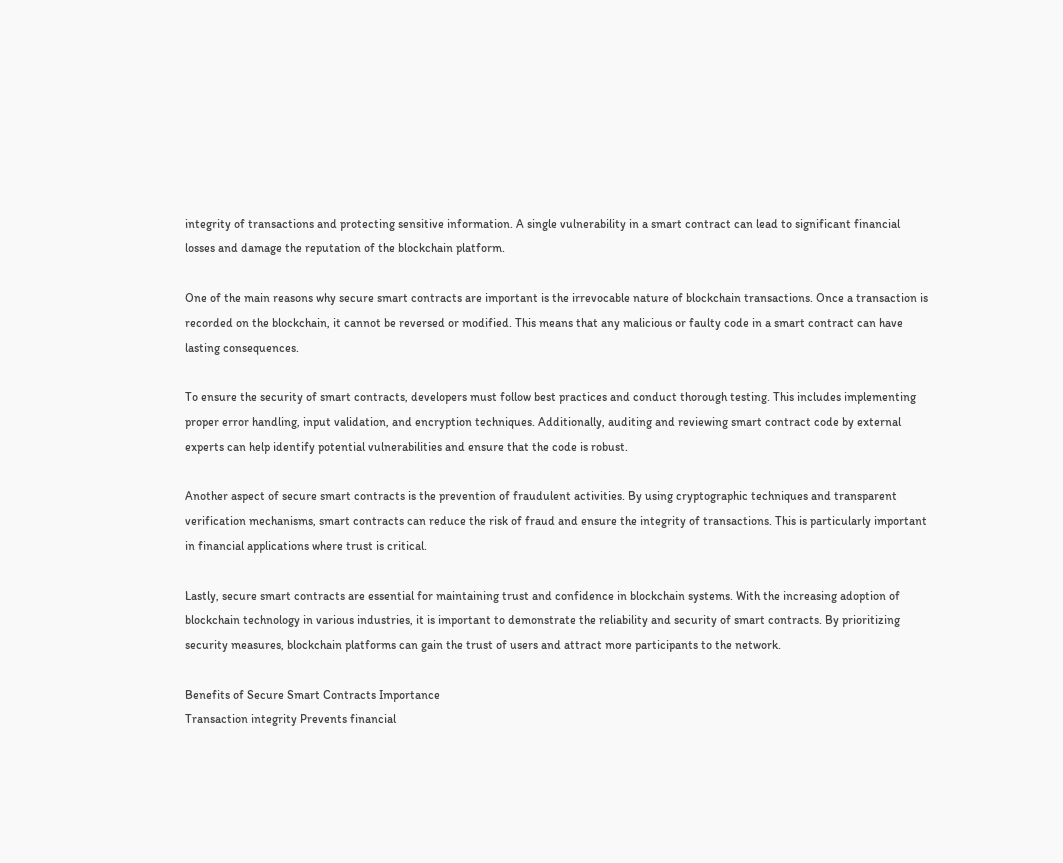integrity of transactions and protecting sensitive information. A single vulnerability in a smart contract can lead to significant financial losses and damage the reputation of the blockchain platform.

One of the main reasons why secure smart contracts are important is the irrevocable nature of blockchain transactions. Once a transaction is recorded on the blockchain, it cannot be reversed or modified. This means that any malicious or faulty code in a smart contract can have lasting consequences.

To ensure the security of smart contracts, developers must follow best practices and conduct thorough testing. This includes implementing proper error handling, input validation, and encryption techniques. Additionally, auditing and reviewing smart contract code by external experts can help identify potential vulnerabilities and ensure that the code is robust.

Another aspect of secure smart contracts is the prevention of fraudulent activities. By using cryptographic techniques and transparent verification mechanisms, smart contracts can reduce the risk of fraud and ensure the integrity of transactions. This is particularly important in financial applications where trust is critical.

Lastly, secure smart contracts are essential for maintaining trust and confidence in blockchain systems. With the increasing adoption of blockchain technology in various industries, it is important to demonstrate the reliability and security of smart contracts. By prioritizing security measures, blockchain platforms can gain the trust of users and attract more participants to the network.

Benefits of Secure Smart Contracts Importance
Transaction integrity Prevents financial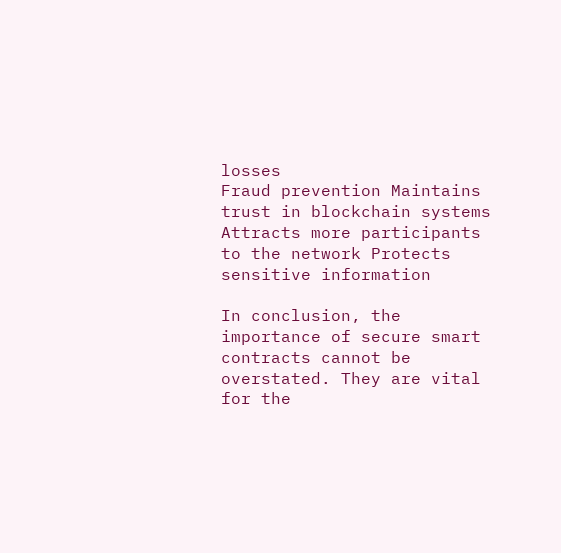losses
Fraud prevention Maintains trust in blockchain systems
Attracts more participants to the network Protects sensitive information

In conclusion, the importance of secure smart contracts cannot be overstated. They are vital for the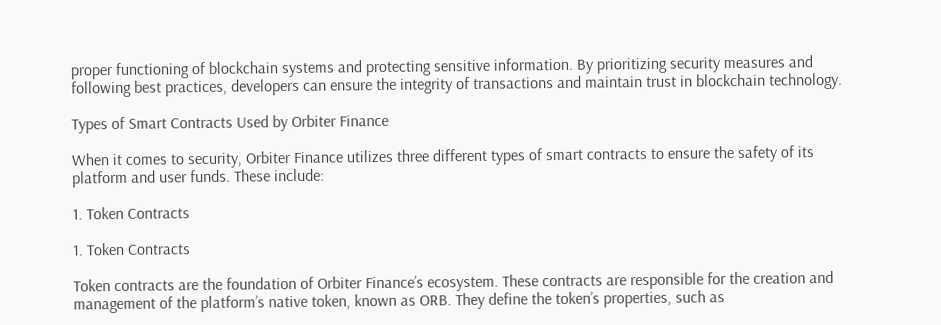proper functioning of blockchain systems and protecting sensitive information. By prioritizing security measures and following best practices, developers can ensure the integrity of transactions and maintain trust in blockchain technology.

Types of Smart Contracts Used by Orbiter Finance

When it comes to security, Orbiter Finance utilizes three different types of smart contracts to ensure the safety of its platform and user funds. These include:

1. Token Contracts

1. Token Contracts

Token contracts are the foundation of Orbiter Finance’s ecosystem. These contracts are responsible for the creation and management of the platform’s native token, known as ORB. They define the token’s properties, such as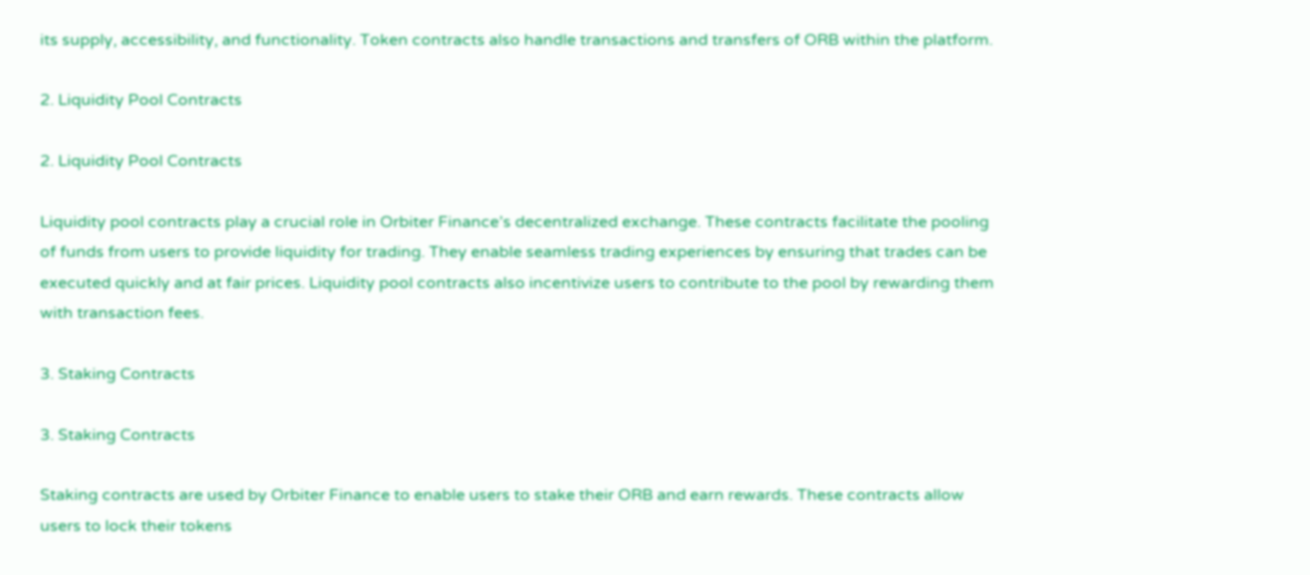its supply, accessibility, and functionality. Token contracts also handle transactions and transfers of ORB within the platform.

2. Liquidity Pool Contracts

2. Liquidity Pool Contracts

Liquidity pool contracts play a crucial role in Orbiter Finance’s decentralized exchange. These contracts facilitate the pooling of funds from users to provide liquidity for trading. They enable seamless trading experiences by ensuring that trades can be executed quickly and at fair prices. Liquidity pool contracts also incentivize users to contribute to the pool by rewarding them with transaction fees.

3. Staking Contracts

3. Staking Contracts

Staking contracts are used by Orbiter Finance to enable users to stake their ORB and earn rewards. These contracts allow users to lock their tokens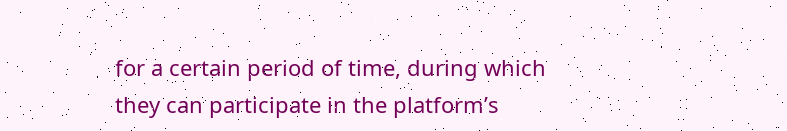for a certain period of time, during which they can participate in the platform’s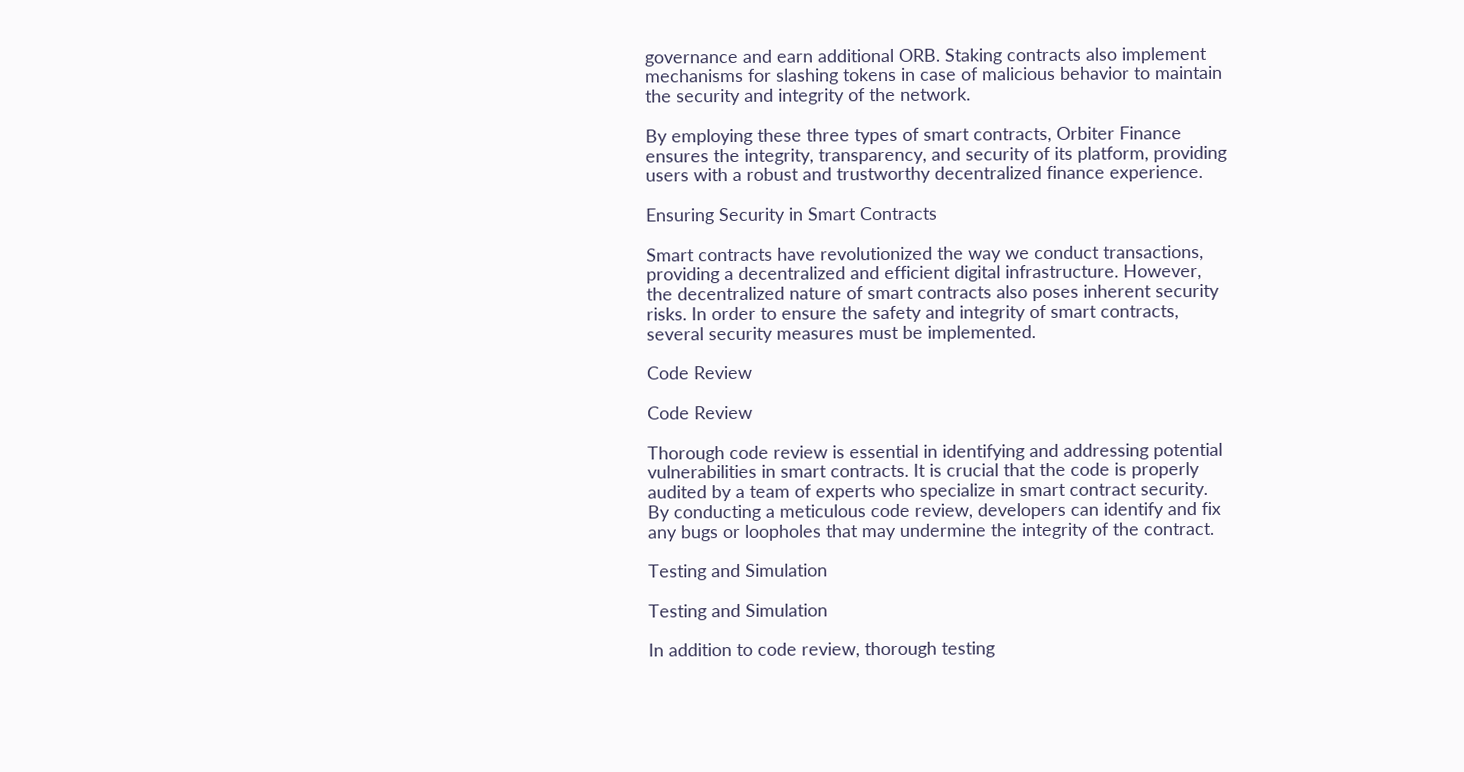governance and earn additional ORB. Staking contracts also implement mechanisms for slashing tokens in case of malicious behavior to maintain the security and integrity of the network.

By employing these three types of smart contracts, Orbiter Finance ensures the integrity, transparency, and security of its platform, providing users with a robust and trustworthy decentralized finance experience.

Ensuring Security in Smart Contracts

Smart contracts have revolutionized the way we conduct transactions, providing a decentralized and efficient digital infrastructure. However, the decentralized nature of smart contracts also poses inherent security risks. In order to ensure the safety and integrity of smart contracts, several security measures must be implemented.

Code Review

Code Review

Thorough code review is essential in identifying and addressing potential vulnerabilities in smart contracts. It is crucial that the code is properly audited by a team of experts who specialize in smart contract security. By conducting a meticulous code review, developers can identify and fix any bugs or loopholes that may undermine the integrity of the contract.

Testing and Simulation

Testing and Simulation

In addition to code review, thorough testing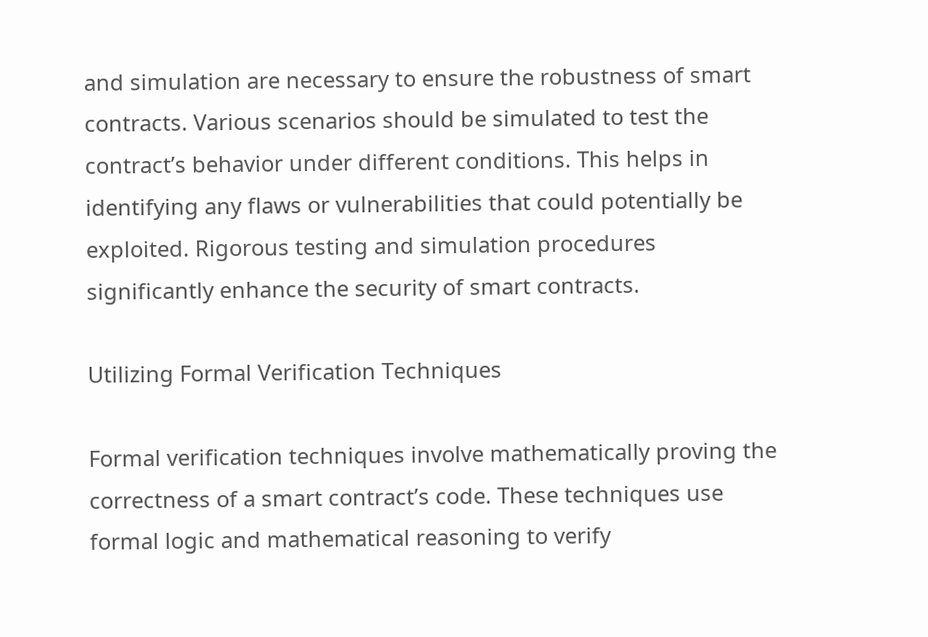and simulation are necessary to ensure the robustness of smart contracts. Various scenarios should be simulated to test the contract’s behavior under different conditions. This helps in identifying any flaws or vulnerabilities that could potentially be exploited. Rigorous testing and simulation procedures significantly enhance the security of smart contracts.

Utilizing Formal Verification Techniques

Formal verification techniques involve mathematically proving the correctness of a smart contract’s code. These techniques use formal logic and mathematical reasoning to verify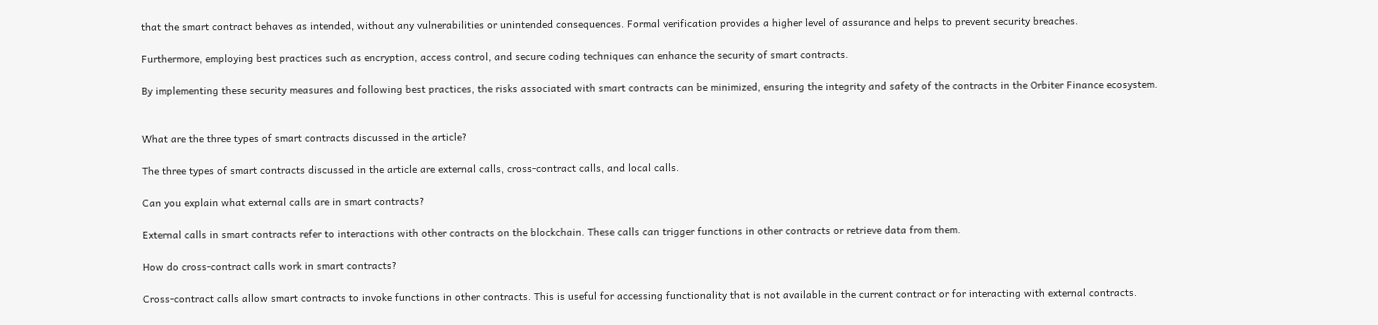that the smart contract behaves as intended, without any vulnerabilities or unintended consequences. Formal verification provides a higher level of assurance and helps to prevent security breaches.

Furthermore, employing best practices such as encryption, access control, and secure coding techniques can enhance the security of smart contracts.

By implementing these security measures and following best practices, the risks associated with smart contracts can be minimized, ensuring the integrity and safety of the contracts in the Orbiter Finance ecosystem.


What are the three types of smart contracts discussed in the article?

The three types of smart contracts discussed in the article are external calls, cross-contract calls, and local calls.

Can you explain what external calls are in smart contracts?

External calls in smart contracts refer to interactions with other contracts on the blockchain. These calls can trigger functions in other contracts or retrieve data from them.

How do cross-contract calls work in smart contracts?

Cross-contract calls allow smart contracts to invoke functions in other contracts. This is useful for accessing functionality that is not available in the current contract or for interacting with external contracts.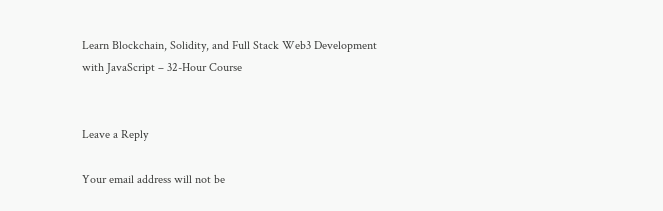Learn Blockchain, Solidity, and Full Stack Web3 Development with JavaScript – 32-Hour Course


Leave a Reply

Your email address will not be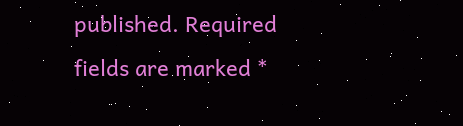published. Required fields are marked *